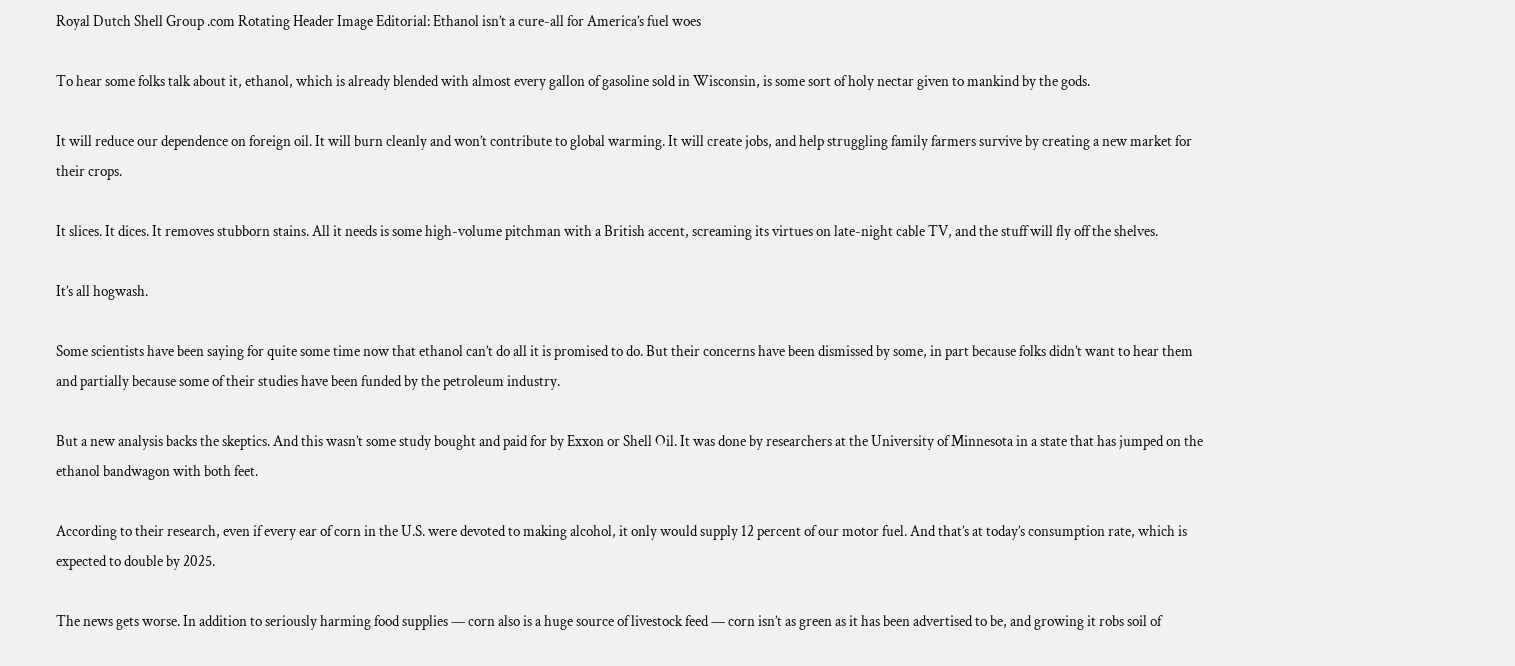Royal Dutch Shell Group .com Rotating Header Image Editorial: Ethanol isn’t a cure-all for America’s fuel woes

To hear some folks talk about it, ethanol, which is already blended with almost every gallon of gasoline sold in Wisconsin, is some sort of holy nectar given to mankind by the gods.

It will reduce our dependence on foreign oil. It will burn cleanly and won’t contribute to global warming. It will create jobs, and help struggling family farmers survive by creating a new market for their crops.

It slices. It dices. It removes stubborn stains. All it needs is some high-volume pitchman with a British accent, screaming its virtues on late-night cable TV, and the stuff will fly off the shelves.

It’s all hogwash.

Some scientists have been saying for quite some time now that ethanol can’t do all it is promised to do. But their concerns have been dismissed by some, in part because folks didn’t want to hear them and partially because some of their studies have been funded by the petroleum industry.

But a new analysis backs the skeptics. And this wasn’t some study bought and paid for by Exxon or Shell Oil. It was done by researchers at the University of Minnesota in a state that has jumped on the ethanol bandwagon with both feet.

According to their research, even if every ear of corn in the U.S. were devoted to making alcohol, it only would supply 12 percent of our motor fuel. And that’s at today’s consumption rate, which is expected to double by 2025.

The news gets worse. In addition to seriously harming food supplies — corn also is a huge source of livestock feed — corn isn’t as green as it has been advertised to be, and growing it robs soil of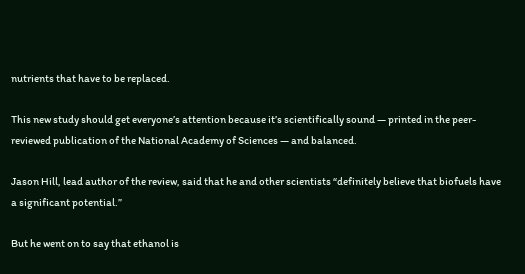nutrients that have to be replaced.

This new study should get everyone’s attention because it’s scientifically sound — printed in the peer-reviewed publication of the National Academy of Sciences — and balanced.

Jason Hill, lead author of the review, said that he and other scientists “definitely believe that biofuels have a significant potential.”

But he went on to say that ethanol is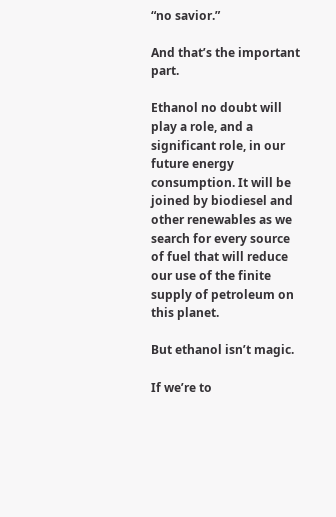“no savior.”

And that’s the important part.

Ethanol no doubt will play a role, and a significant role, in our future energy consumption. It will be joined by biodiesel and other renewables as we search for every source of fuel that will reduce our use of the finite supply of petroleum on this planet.

But ethanol isn’t magic.

If we’re to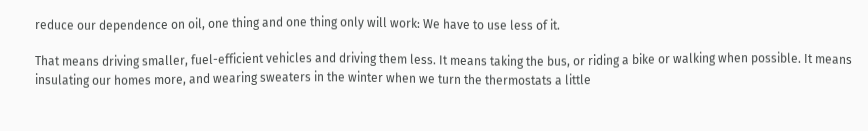reduce our dependence on oil, one thing and one thing only will work: We have to use less of it.

That means driving smaller, fuel-efficient vehicles and driving them less. It means taking the bus, or riding a bike or walking when possible. It means insulating our homes more, and wearing sweaters in the winter when we turn the thermostats a little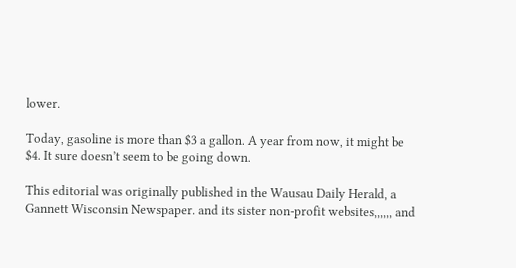lower.

Today, gasoline is more than $3 a gallon. A year from now, it might be $4. It sure doesn’t seem to be going down.

This editorial was originally published in the Wausau Daily Herald, a Gannett Wisconsin Newspaper. and its sister non-profit websites,,,,,, and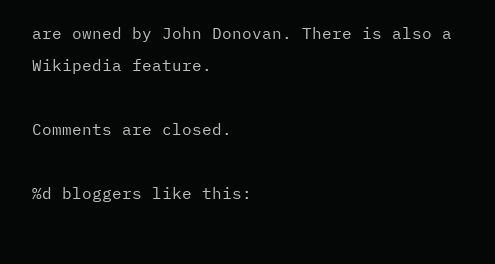are owned by John Donovan. There is also a Wikipedia feature.

Comments are closed.

%d bloggers like this: